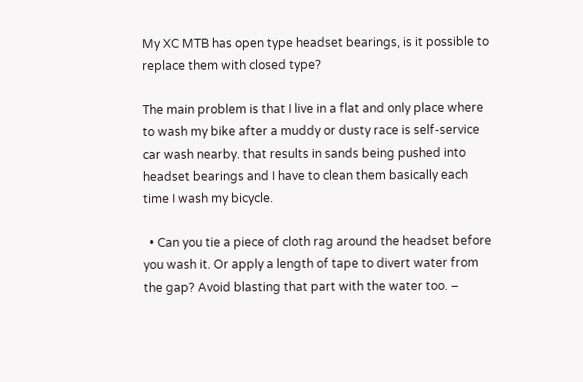My XC MTB has open type headset bearings, is it possible to replace them with closed type?

The main problem is that I live in a flat and only place where to wash my bike after a muddy or dusty race is self-service car wash nearby. that results in sands being pushed into headset bearings and I have to clean them basically each time I wash my bicycle.

  • Can you tie a piece of cloth rag around the headset before you wash it. Or apply a length of tape to divert water from the gap? Avoid blasting that part with the water too. –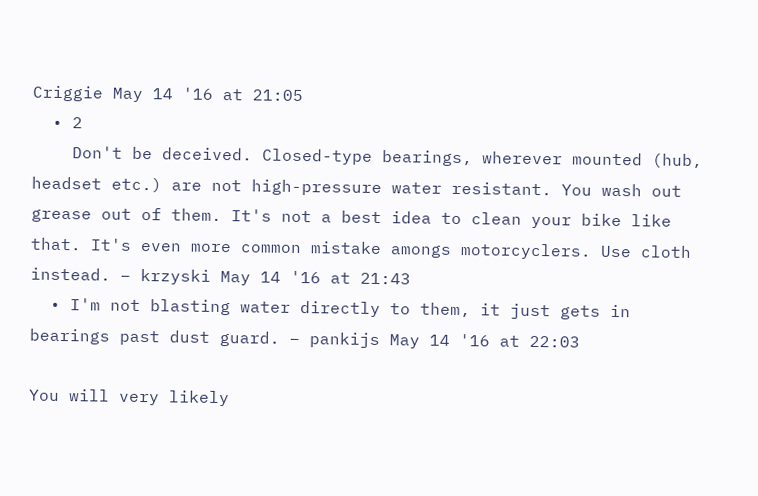Criggie May 14 '16 at 21:05
  • 2
    Don't be deceived. Closed-type bearings, wherever mounted (hub, headset etc.) are not high-pressure water resistant. You wash out grease out of them. It's not a best idea to clean your bike like that. It's even more common mistake amongs motorcyclers. Use cloth instead. – krzyski May 14 '16 at 21:43
  • I'm not blasting water directly to them, it just gets in bearings past dust guard. – pankijs May 14 '16 at 22:03

You will very likely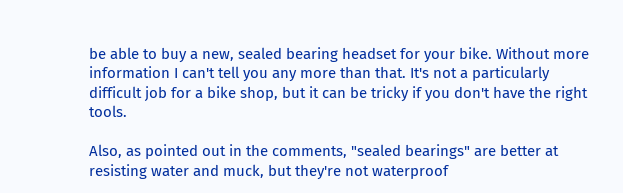be able to buy a new, sealed bearing headset for your bike. Without more information I can't tell you any more than that. It's not a particularly difficult job for a bike shop, but it can be tricky if you don't have the right tools.

Also, as pointed out in the comments, "sealed bearings" are better at resisting water and muck, but they're not waterproof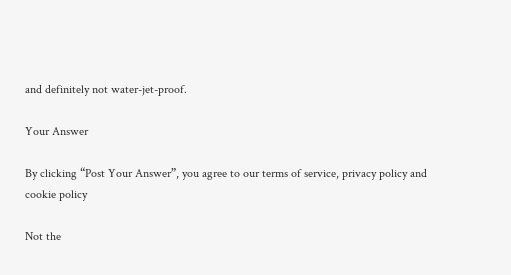and definitely not water-jet-proof.

Your Answer

By clicking “Post Your Answer”, you agree to our terms of service, privacy policy and cookie policy

Not the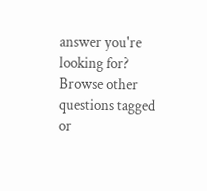answer you're looking for? Browse other questions tagged or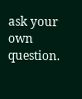ask your own question.